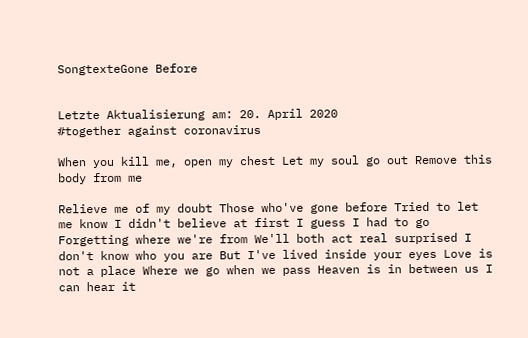SongtexteGone Before


Letzte Aktualisierung am: 20. April 2020
#together against coronavirus

When you kill me, open my chest Let my soul go out Remove this body from me

Relieve me of my doubt Those who've gone before Tried to let me know I didn't believe at first I guess I had to go Forgetting where we're from We'll both act real surprised I don't know who you are But I've lived inside your eyes Love is not a place Where we go when we pass Heaven is in between us I can hear it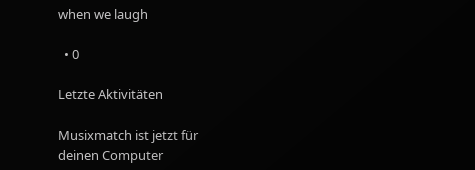when we laugh

  • 0

Letzte Aktivitäten

Musixmatch ist jetzt für
deinen Computer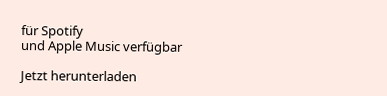für Spotify
und Apple Music verfügbar

Jetzt herunterladen